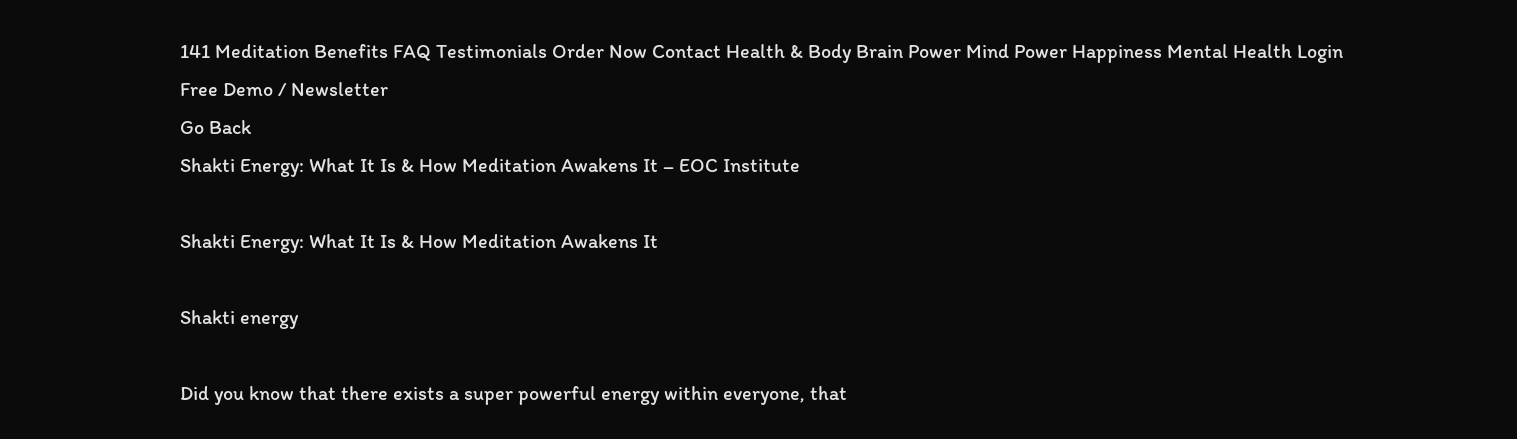141 Meditation Benefits FAQ Testimonials Order Now Contact Health & Body Brain Power Mind Power Happiness Mental Health Login
Free Demo / Newsletter
Go Back
Shakti Energy: What It Is & How Meditation Awakens It – EOC Institute

Shakti Energy: What It Is & How Meditation Awakens It

Shakti energy

Did you know that there exists a super powerful energy within everyone, that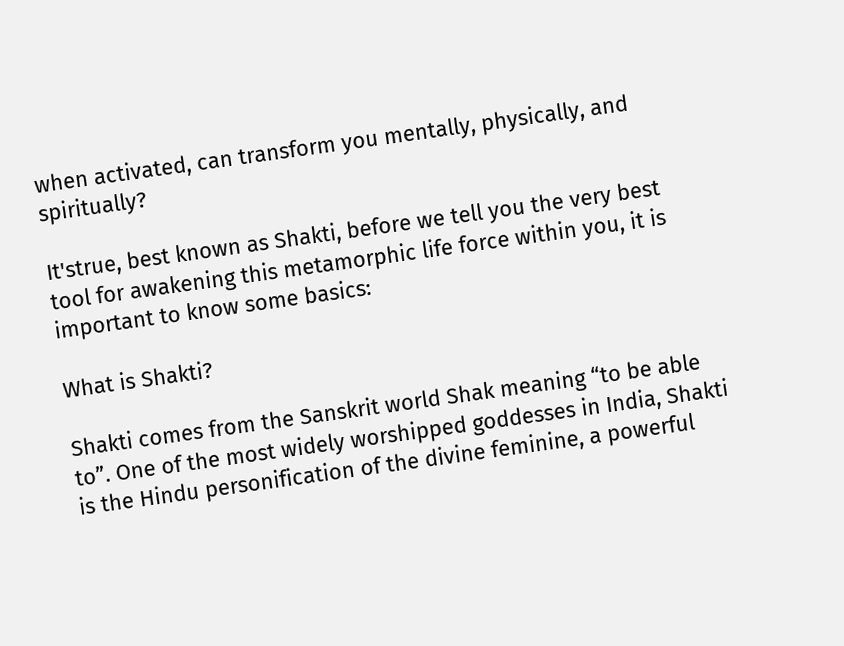when activated, can transform you mentally, physically, and spiritually?

It'strue, best known as Shakti, before we tell you the very best tool for awakening this metamorphic life force within you, it is important to know some basics:

What is Shakti?

Shakti comes from the Sanskrit world Shak meaning “to be able to”. One of the most widely worshipped goddesses in India, Shakti is the Hindu personification of the divine feminine, a powerful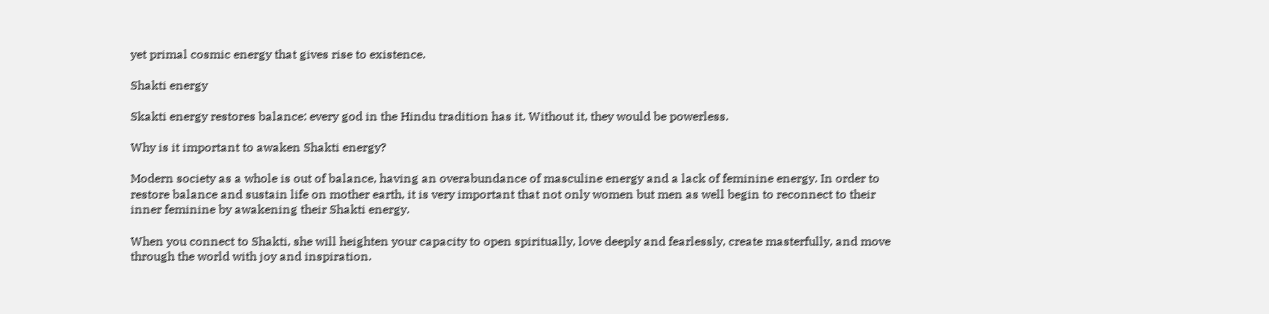yet primal cosmic energy that gives rise to existence.

Shakti energy

Skakti energy restores balance: every god in the Hindu tradition has it. Without it, they would be powerless.

Why is it important to awaken Shakti energy?

Modern society as a whole is out of balance, having an overabundance of masculine energy and a lack of feminine energy. In order to restore balance and sustain life on mother earth, it is very important that not only women but men as well begin to reconnect to their inner feminine by awakening their Shakti energy.

When you connect to Shakti, she will heighten your capacity to open spiritually, love deeply and fearlessly, create masterfully, and move through the world with joy and inspiration.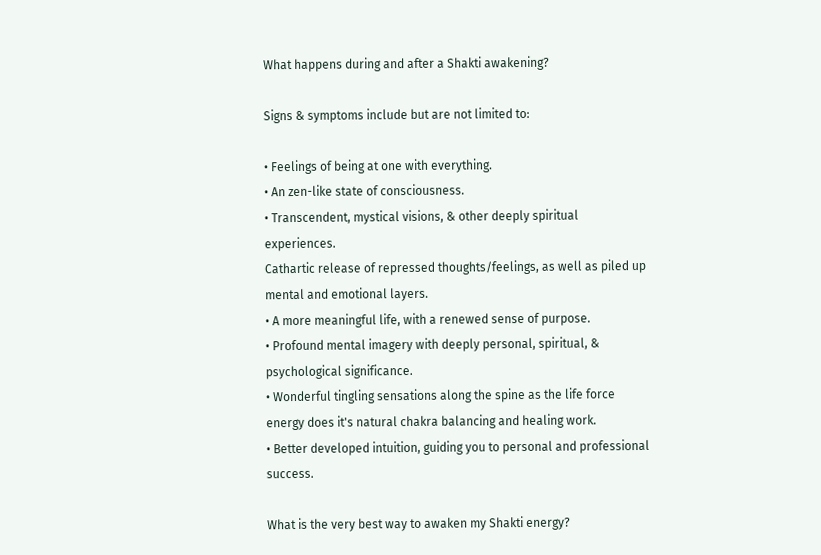What happens during and after a Shakti awakening?

Signs & symptoms include but are not limited to:

• Feelings of being at one with everything.
• An zen-like state of consciousness.
• Transcendent, mystical visions, & other deeply spiritual experiences.
Cathartic release of repressed thoughts/feelings, as well as piled up mental and emotional layers.
• A more meaningful life, with a renewed sense of purpose.
• Profound mental imagery with deeply personal, spiritual, & psychological significance.
• Wonderful tingling sensations along the spine as the life force energy does it's natural chakra balancing and healing work.
• Better developed intuition, guiding you to personal and professional success.

What is the very best way to awaken my Shakti energy?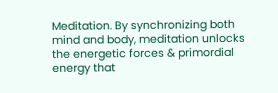Meditation. By synchronizing both mind and body, meditation unlocks the energetic forces & primordial energy that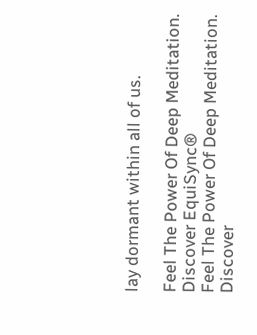lay dormant within all of us.

Feel The Power Of Deep Meditation. Discover EquiSync®
Feel The Power Of Deep Meditation.
Discover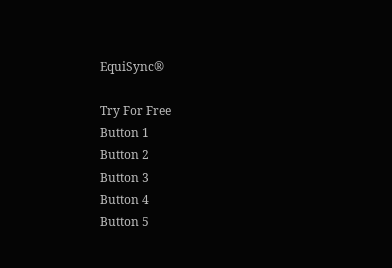EquiSync®

Try For Free
Button 1
Button 2
Button 3
Button 4
Button 5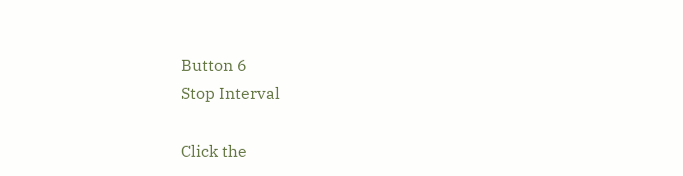Button 6
Stop Interval

Click the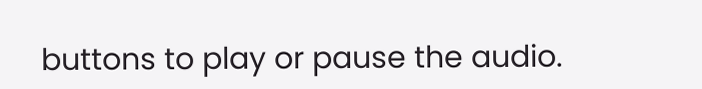buttons to play or pause the audio.